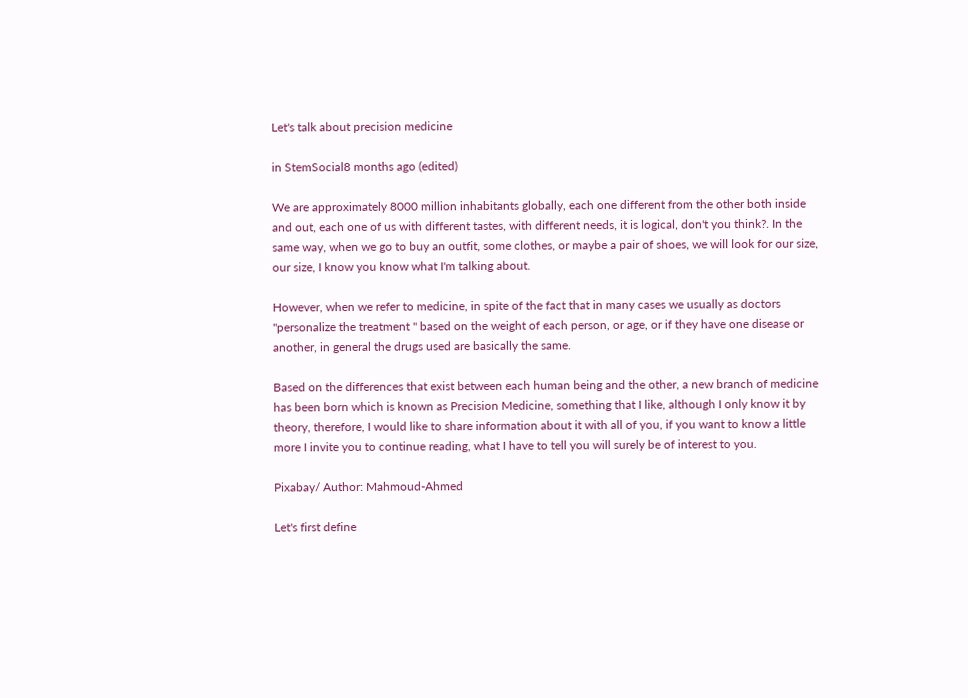Let's talk about precision medicine

in StemSocial8 months ago (edited)

We are approximately 8000 million inhabitants globally, each one different from the other both inside and out, each one of us with different tastes, with different needs, it is logical, don't you think?. In the same way, when we go to buy an outfit, some clothes, or maybe a pair of shoes, we will look for our size, our size, I know you know what I'm talking about.

However, when we refer to medicine, in spite of the fact that in many cases we usually as doctors "personalize the treatment " based on the weight of each person, or age, or if they have one disease or another, in general the drugs used are basically the same.

Based on the differences that exist between each human being and the other, a new branch of medicine has been born which is known as Precision Medicine, something that I like, although I only know it by theory, therefore, I would like to share information about it with all of you, if you want to know a little more I invite you to continue reading, what I have to tell you will surely be of interest to you.

Pixabay/ Author: Mahmoud-Ahmed

Let's first define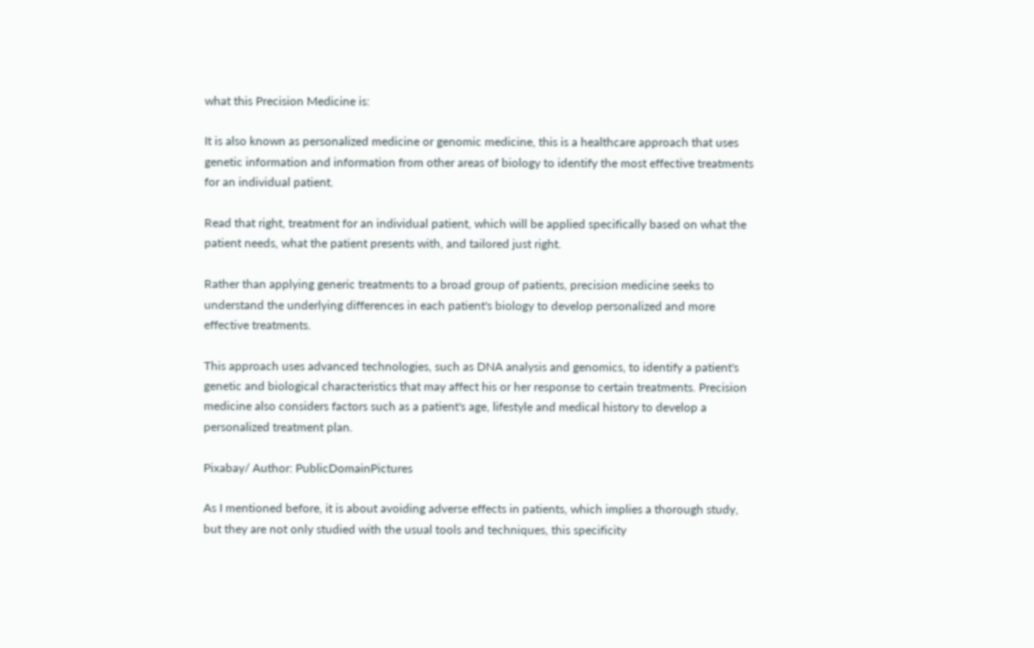what this Precision Medicine is:

It is also known as personalized medicine or genomic medicine, this is a healthcare approach that uses genetic information and information from other areas of biology to identify the most effective treatments for an individual patient.

Read that right, treatment for an individual patient, which will be applied specifically based on what the patient needs, what the patient presents with, and tailored just right.

Rather than applying generic treatments to a broad group of patients, precision medicine seeks to understand the underlying differences in each patient's biology to develop personalized and more effective treatments.

This approach uses advanced technologies, such as DNA analysis and genomics, to identify a patient's genetic and biological characteristics that may affect his or her response to certain treatments. Precision medicine also considers factors such as a patient's age, lifestyle and medical history to develop a personalized treatment plan.

Pixabay/ Author: PublicDomainPictures

As I mentioned before, it is about avoiding adverse effects in patients, which implies a thorough study, but they are not only studied with the usual tools and techniques, this specificity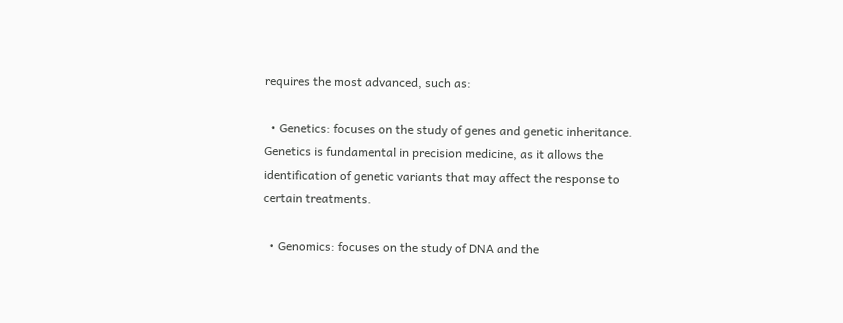requires the most advanced, such as:

  • Genetics: focuses on the study of genes and genetic inheritance. Genetics is fundamental in precision medicine, as it allows the identification of genetic variants that may affect the response to certain treatments.

  • Genomics: focuses on the study of DNA and the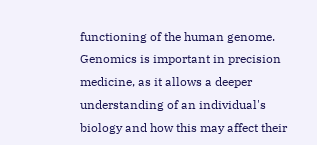functioning of the human genome. Genomics is important in precision medicine, as it allows a deeper understanding of an individual's biology and how this may affect their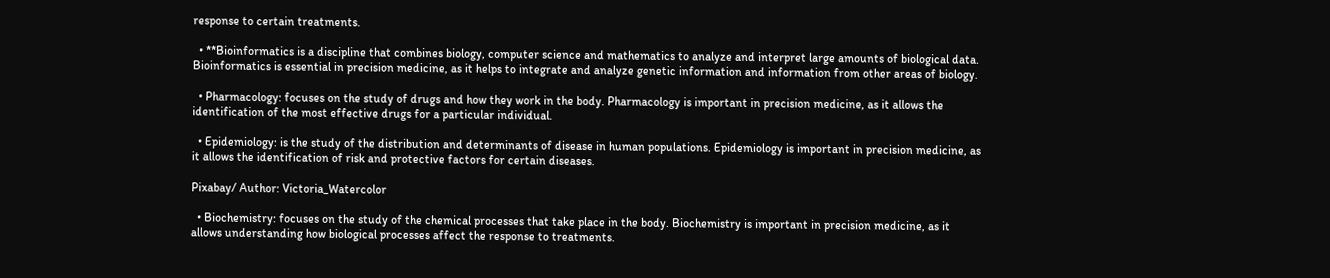response to certain treatments.

  • **Bioinformatics is a discipline that combines biology, computer science and mathematics to analyze and interpret large amounts of biological data. Bioinformatics is essential in precision medicine, as it helps to integrate and analyze genetic information and information from other areas of biology.

  • Pharmacology: focuses on the study of drugs and how they work in the body. Pharmacology is important in precision medicine, as it allows the identification of the most effective drugs for a particular individual.

  • Epidemiology: is the study of the distribution and determinants of disease in human populations. Epidemiology is important in precision medicine, as it allows the identification of risk and protective factors for certain diseases.

Pixabay/ Author: Victoria_Watercolor

  • Biochemistry: focuses on the study of the chemical processes that take place in the body. Biochemistry is important in precision medicine, as it allows understanding how biological processes affect the response to treatments.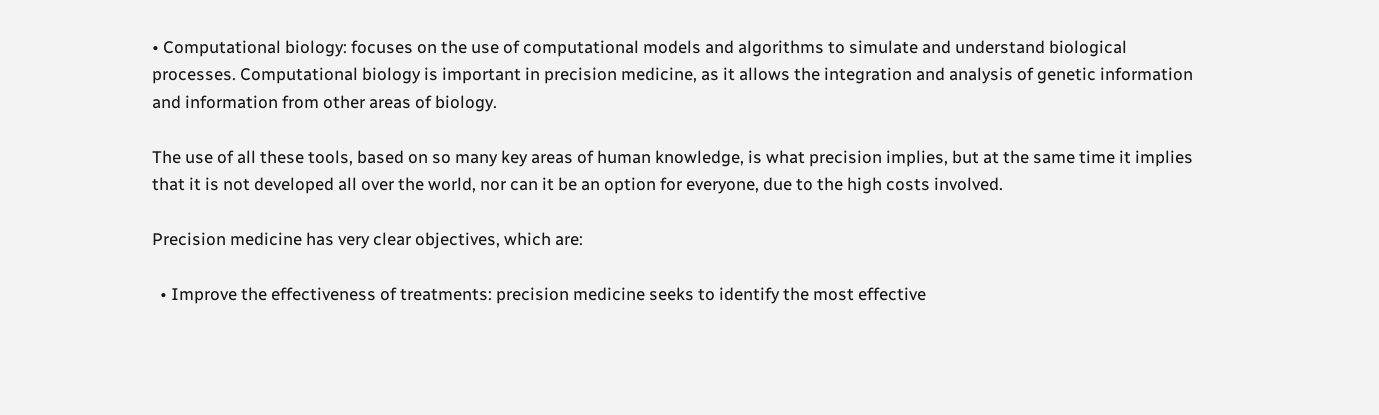• Computational biology: focuses on the use of computational models and algorithms to simulate and understand biological processes. Computational biology is important in precision medicine, as it allows the integration and analysis of genetic information and information from other areas of biology.

The use of all these tools, based on so many key areas of human knowledge, is what precision implies, but at the same time it implies that it is not developed all over the world, nor can it be an option for everyone, due to the high costs involved.

Precision medicine has very clear objectives, which are:

  • Improve the effectiveness of treatments: precision medicine seeks to identify the most effective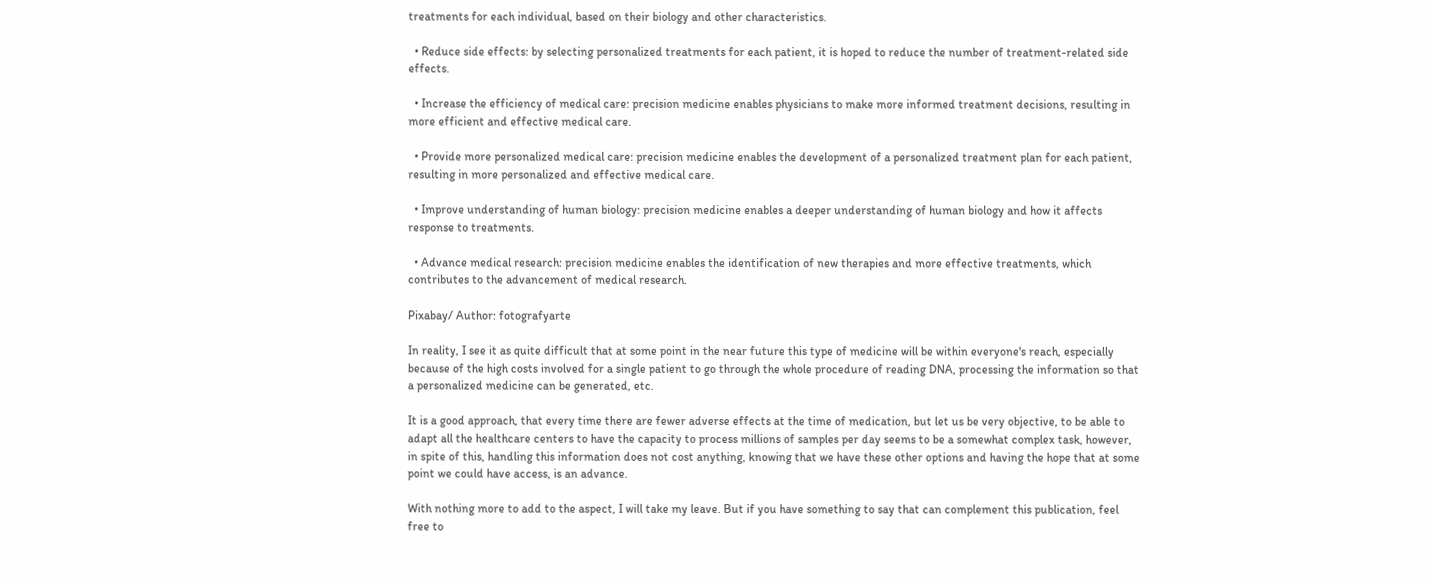treatments for each individual, based on their biology and other characteristics.

  • Reduce side effects: by selecting personalized treatments for each patient, it is hoped to reduce the number of treatment-related side effects.

  • Increase the efficiency of medical care: precision medicine enables physicians to make more informed treatment decisions, resulting in more efficient and effective medical care.

  • Provide more personalized medical care: precision medicine enables the development of a personalized treatment plan for each patient, resulting in more personalized and effective medical care.

  • Improve understanding of human biology: precision medicine enables a deeper understanding of human biology and how it affects response to treatments.

  • Advance medical research: precision medicine enables the identification of new therapies and more effective treatments, which contributes to the advancement of medical research.

Pixabay/ Author: fotografyarte

In reality, I see it as quite difficult that at some point in the near future this type of medicine will be within everyone's reach, especially because of the high costs involved for a single patient to go through the whole procedure of reading DNA, processing the information so that a personalized medicine can be generated, etc.

It is a good approach, that every time there are fewer adverse effects at the time of medication, but let us be very objective, to be able to adapt all the healthcare centers to have the capacity to process millions of samples per day seems to be a somewhat complex task, however, in spite of this, handling this information does not cost anything, knowing that we have these other options and having the hope that at some point we could have access, is an advance.

With nothing more to add to the aspect, I will take my leave. But if you have something to say that can complement this publication, feel free to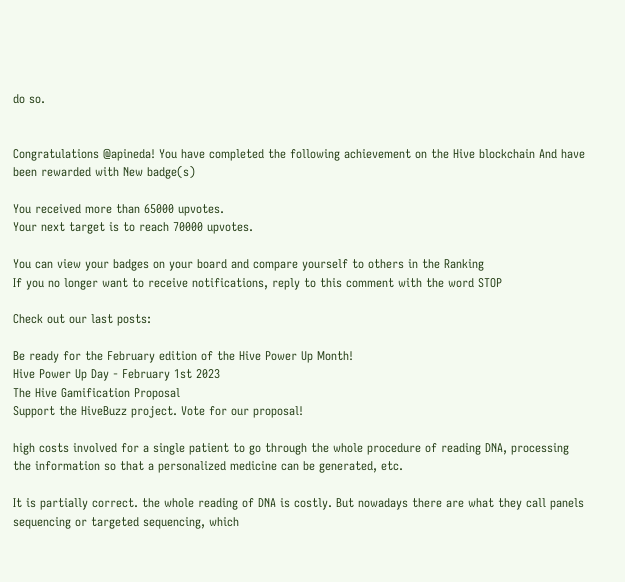do so.


Congratulations @apineda! You have completed the following achievement on the Hive blockchain And have been rewarded with New badge(s)

You received more than 65000 upvotes.
Your next target is to reach 70000 upvotes.

You can view your badges on your board and compare yourself to others in the Ranking
If you no longer want to receive notifications, reply to this comment with the word STOP

Check out our last posts:

Be ready for the February edition of the Hive Power Up Month!
Hive Power Up Day - February 1st 2023
The Hive Gamification Proposal
Support the HiveBuzz project. Vote for our proposal!

high costs involved for a single patient to go through the whole procedure of reading DNA, processing the information so that a personalized medicine can be generated, etc.

It is partially correct. the whole reading of DNA is costly. But nowadays there are what they call panels sequencing or targeted sequencing, which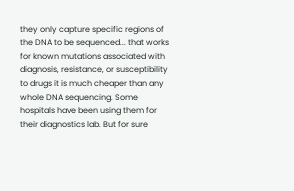they only capture specific regions of the DNA to be sequenced... that works for known mutations associated with diagnosis, resistance, or susceptibility to drugs it is much cheaper than any whole DNA sequencing. Some hospitals have been using them for their diagnostics lab. But for sure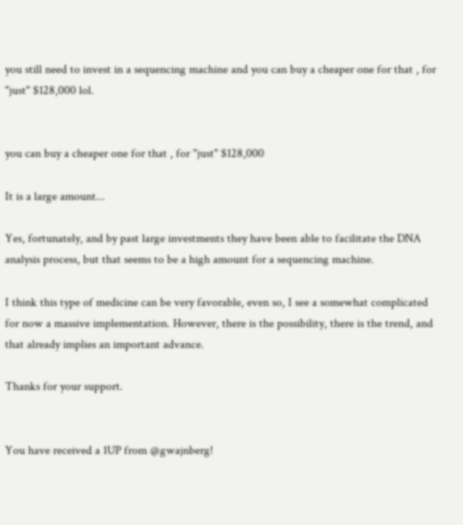you still need to invest in a sequencing machine and you can buy a cheaper one for that , for "just" $128,000 lol.


you can buy a cheaper one for that , for "just" $128,000

It is a large amount...

Yes, fortunately, and by past large investments they have been able to facilitate the DNA analysis process, but that seems to be a high amount for a sequencing machine.

I think this type of medicine can be very favorable, even so, I see a somewhat complicated for now a massive implementation. However, there is the possibility, there is the trend, and that already implies an important advance.

Thanks for your support.


You have received a 1UP from @gwajnberg!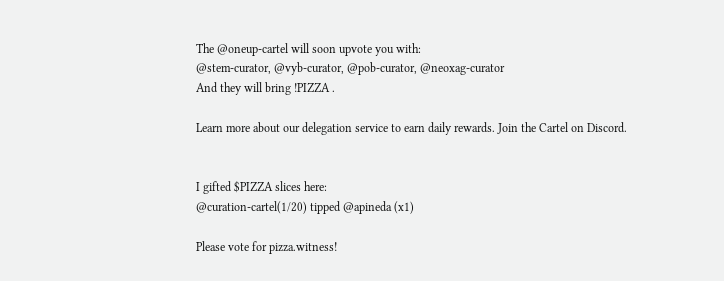The @oneup-cartel will soon upvote you with:
@stem-curator, @vyb-curator, @pob-curator, @neoxag-curator
And they will bring !PIZZA .

Learn more about our delegation service to earn daily rewards. Join the Cartel on Discord.


I gifted $PIZZA slices here:
@curation-cartel(1/20) tipped @apineda (x1)

Please vote for pizza.witness!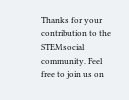Thanks for your contribution to the STEMsocial community. Feel free to join us on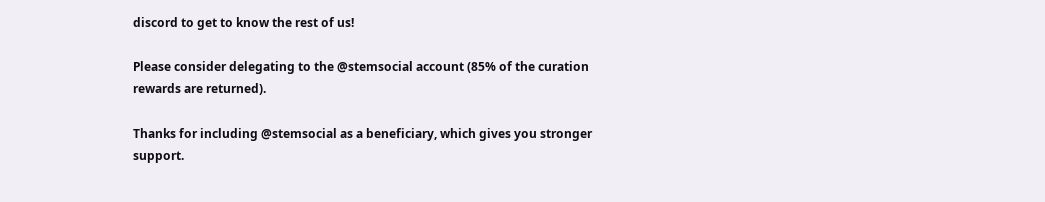discord to get to know the rest of us!

Please consider delegating to the @stemsocial account (85% of the curation rewards are returned).

Thanks for including @stemsocial as a beneficiary, which gives you stronger support.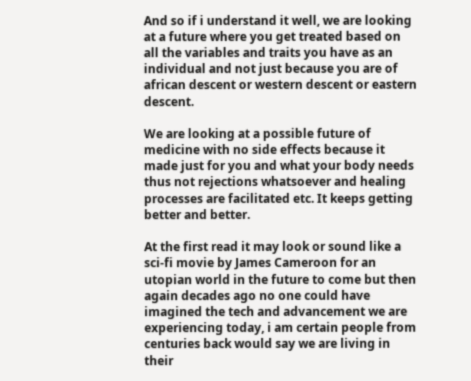And so if i understand it well, we are looking at a future where you get treated based on all the variables and traits you have as an individual and not just because you are of african descent or western descent or eastern descent.

We are looking at a possible future of medicine with no side effects because it made just for you and what your body needs thus not rejections whatsoever and healing processes are facilitated etc. It keeps getting better and better.

At the first read it may look or sound like a sci-fi movie by James Cameroon for an utopian world in the future to come but then again decades ago no one could have imagined the tech and advancement we are experiencing today, i am certain people from centuries back would say we are living in their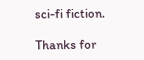sci-fi fiction.

Thanks for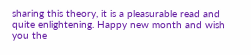sharing this theory, it is a pleasurable read and quite enlightening. Happy new month and wish you the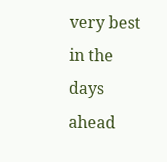very best in the days ahead